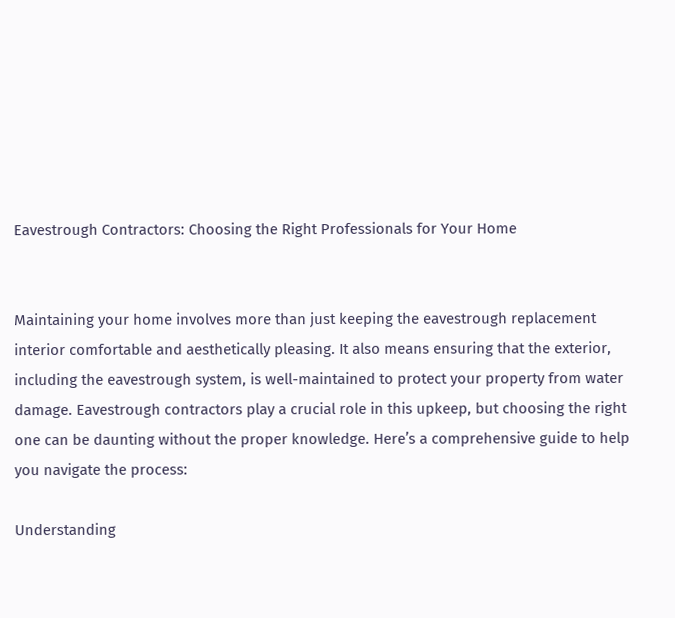Eavestrough Contractors: Choosing the Right Professionals for Your Home


Maintaining your home involves more than just keeping the eavestrough replacement interior comfortable and aesthetically pleasing. It also means ensuring that the exterior, including the eavestrough system, is well-maintained to protect your property from water damage. Eavestrough contractors play a crucial role in this upkeep, but choosing the right one can be daunting without the proper knowledge. Here’s a comprehensive guide to help you navigate the process:

Understanding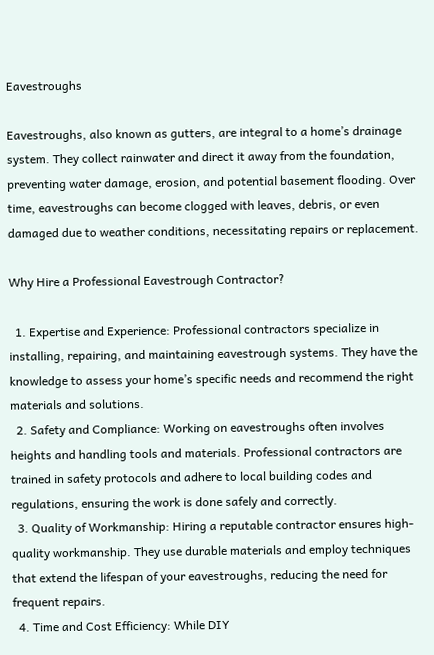Eavestroughs

Eavestroughs, also known as gutters, are integral to a home’s drainage system. They collect rainwater and direct it away from the foundation, preventing water damage, erosion, and potential basement flooding. Over time, eavestroughs can become clogged with leaves, debris, or even damaged due to weather conditions, necessitating repairs or replacement.

Why Hire a Professional Eavestrough Contractor?

  1. Expertise and Experience: Professional contractors specialize in installing, repairing, and maintaining eavestrough systems. They have the knowledge to assess your home’s specific needs and recommend the right materials and solutions.
  2. Safety and Compliance: Working on eavestroughs often involves heights and handling tools and materials. Professional contractors are trained in safety protocols and adhere to local building codes and regulations, ensuring the work is done safely and correctly.
  3. Quality of Workmanship: Hiring a reputable contractor ensures high-quality workmanship. They use durable materials and employ techniques that extend the lifespan of your eavestroughs, reducing the need for frequent repairs.
  4. Time and Cost Efficiency: While DIY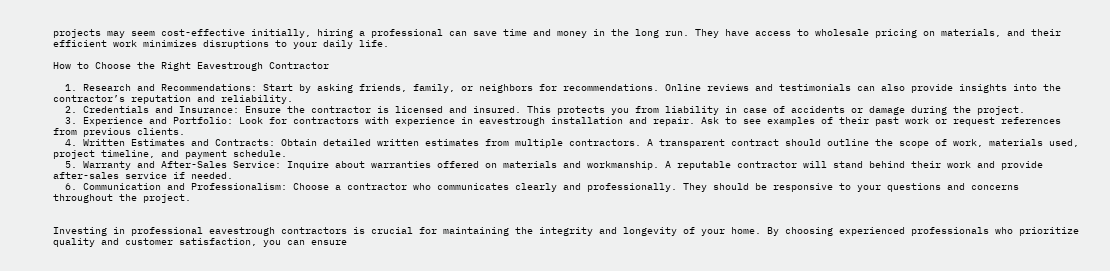projects may seem cost-effective initially, hiring a professional can save time and money in the long run. They have access to wholesale pricing on materials, and their efficient work minimizes disruptions to your daily life.

How to Choose the Right Eavestrough Contractor

  1. Research and Recommendations: Start by asking friends, family, or neighbors for recommendations. Online reviews and testimonials can also provide insights into the contractor’s reputation and reliability.
  2. Credentials and Insurance: Ensure the contractor is licensed and insured. This protects you from liability in case of accidents or damage during the project.
  3. Experience and Portfolio: Look for contractors with experience in eavestrough installation and repair. Ask to see examples of their past work or request references from previous clients.
  4. Written Estimates and Contracts: Obtain detailed written estimates from multiple contractors. A transparent contract should outline the scope of work, materials used, project timeline, and payment schedule.
  5. Warranty and After-Sales Service: Inquire about warranties offered on materials and workmanship. A reputable contractor will stand behind their work and provide after-sales service if needed.
  6. Communication and Professionalism: Choose a contractor who communicates clearly and professionally. They should be responsive to your questions and concerns throughout the project.


Investing in professional eavestrough contractors is crucial for maintaining the integrity and longevity of your home. By choosing experienced professionals who prioritize quality and customer satisfaction, you can ensure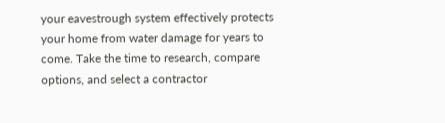your eavestrough system effectively protects your home from water damage for years to come. Take the time to research, compare options, and select a contractor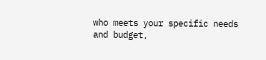who meets your specific needs and budget,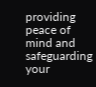providing peace of mind and safeguarding your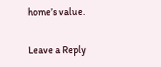home’s value.

Leave a Reply